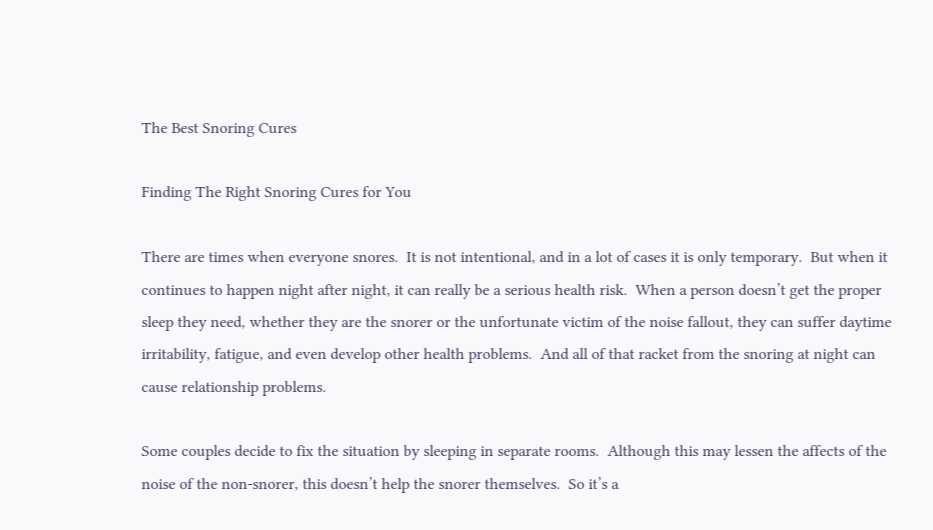The Best Snoring Cures

Finding The Right Snoring Cures for You

There are times when everyone snores.  It is not intentional, and in a lot of cases it is only temporary.  But when it continues to happen night after night, it can really be a serious health risk.  When a person doesn’t get the proper sleep they need, whether they are the snorer or the unfortunate victim of the noise fallout, they can suffer daytime irritability, fatigue, and even develop other health problems.  And all of that racket from the snoring at night can cause relationship problems.

Some couples decide to fix the situation by sleeping in separate rooms.  Although this may lessen the affects of the noise of the non-snorer, this doesn’t help the snorer themselves.  So it’s a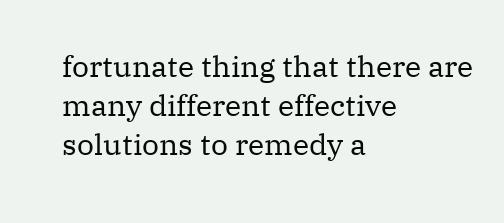fortunate thing that there are many different effective solutions to remedy a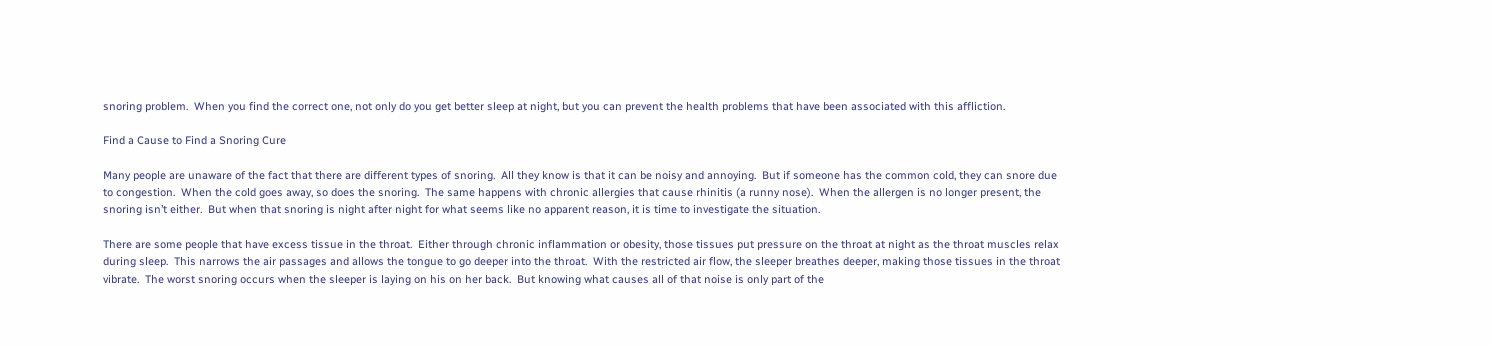snoring problem.  When you find the correct one, not only do you get better sleep at night, but you can prevent the health problems that have been associated with this affliction.

Find a Cause to Find a Snoring Cure

Many people are unaware of the fact that there are different types of snoring.  All they know is that it can be noisy and annoying.  But if someone has the common cold, they can snore due to congestion.  When the cold goes away, so does the snoring.  The same happens with chronic allergies that cause rhinitis (a runny nose).  When the allergen is no longer present, the snoring isn’t either.  But when that snoring is night after night for what seems like no apparent reason, it is time to investigate the situation.

There are some people that have excess tissue in the throat.  Either through chronic inflammation or obesity, those tissues put pressure on the throat at night as the throat muscles relax during sleep.  This narrows the air passages and allows the tongue to go deeper into the throat.  With the restricted air flow, the sleeper breathes deeper, making those tissues in the throat vibrate.  The worst snoring occurs when the sleeper is laying on his on her back.  But knowing what causes all of that noise is only part of the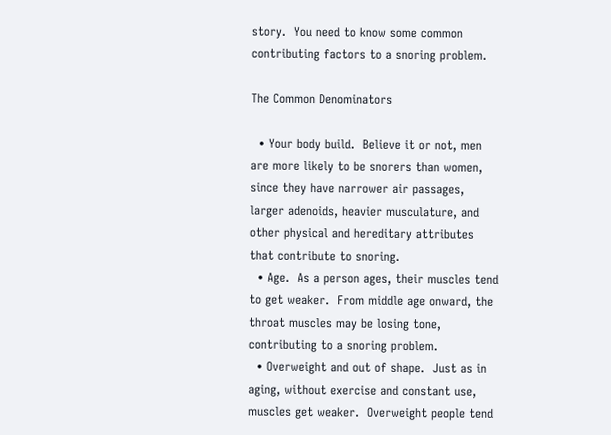story.  You need to know some common contributing factors to a snoring problem.

The Common Denominators

  • Your body build.  Believe it or not, men are more likely to be snorers than women, since they have narrower air passages, larger adenoids, heavier musculature, and other physical and hereditary attributes that contribute to snoring.
  • Age.  As a person ages, their muscles tend to get weaker.  From middle age onward, the throat muscles may be losing tone, contributing to a snoring problem.
  • Overweight and out of shape.  Just as in aging, without exercise and constant use, muscles get weaker.  Overweight people tend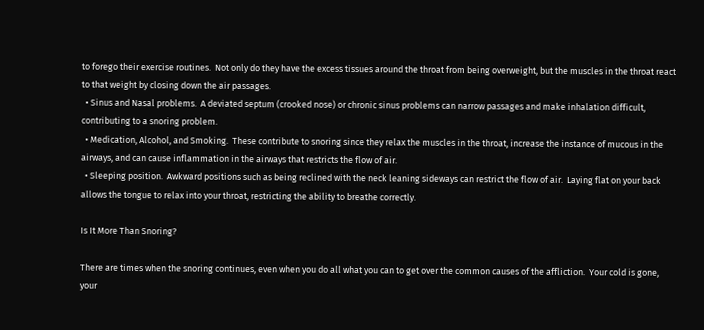to forego their exercise routines.  Not only do they have the excess tissues around the throat from being overweight, but the muscles in the throat react to that weight by closing down the air passages.
  • Sinus and Nasal problems.  A deviated septum (crooked nose) or chronic sinus problems can narrow passages and make inhalation difficult, contributing to a snoring problem.
  • Medication, Alcohol, and Smoking.  These contribute to snoring since they relax the muscles in the throat, increase the instance of mucous in the airways, and can cause inflammation in the airways that restricts the flow of air.
  • Sleeping position.  Awkward positions such as being reclined with the neck leaning sideways can restrict the flow of air.  Laying flat on your back allows the tongue to relax into your throat, restricting the ability to breathe correctly.

Is It More Than Snoring?

There are times when the snoring continues, even when you do all what you can to get over the common causes of the affliction.  Your cold is gone, your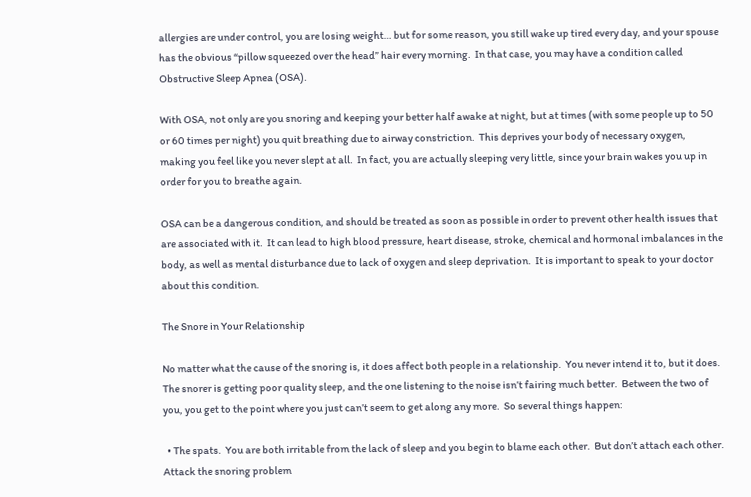allergies are under control, you are losing weight… but for some reason, you still wake up tired every day, and your spouse has the obvious “pillow squeezed over the head” hair every morning.  In that case, you may have a condition called Obstructive Sleep Apnea (OSA).

With OSA, not only are you snoring and keeping your better half awake at night, but at times (with some people up to 50 or 60 times per night) you quit breathing due to airway constriction.  This deprives your body of necessary oxygen, making you feel like you never slept at all.  In fact, you are actually sleeping very little, since your brain wakes you up in order for you to breathe again.

OSA can be a dangerous condition, and should be treated as soon as possible in order to prevent other health issues that are associated with it.  It can lead to high blood pressure, heart disease, stroke, chemical and hormonal imbalances in the body, as well as mental disturbance due to lack of oxygen and sleep deprivation.  It is important to speak to your doctor about this condition.

The Snore in Your Relationship

No matter what the cause of the snoring is, it does affect both people in a relationship.  You never intend it to, but it does.  The snorer is getting poor quality sleep, and the one listening to the noise isn’t fairing much better.  Between the two of you, you get to the point where you just can’t seem to get along any more.  So several things happen:

  • The spats.  You are both irritable from the lack of sleep and you begin to blame each other.  But don’t attach each other.  Attack the snoring problem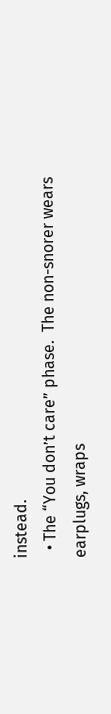instead.
  • The “You don’t care” phase.  The non-snorer wears earplugs, wraps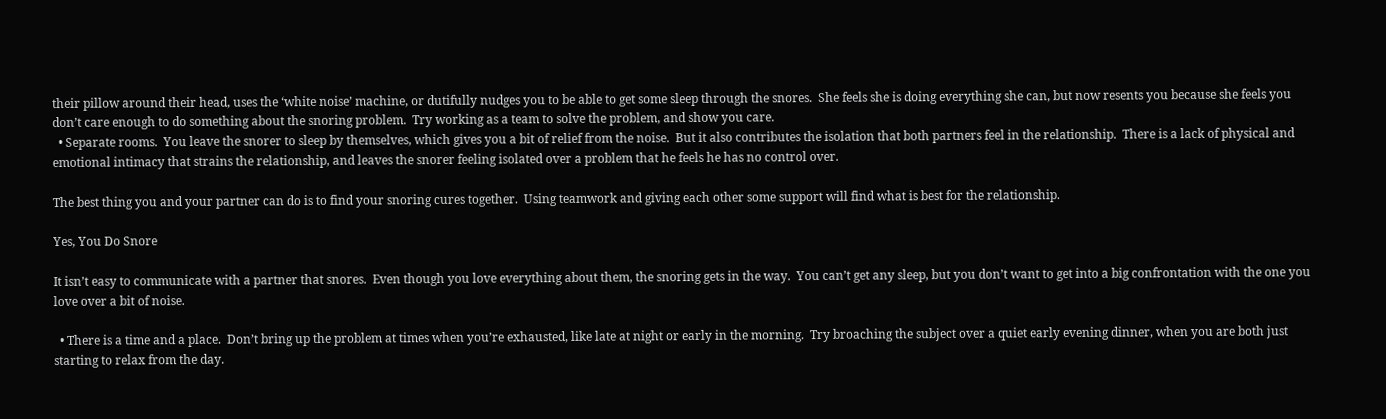their pillow around their head, uses the ‘white noise’ machine, or dutifully nudges you to be able to get some sleep through the snores.  She feels she is doing everything she can, but now resents you because she feels you don’t care enough to do something about the snoring problem.  Try working as a team to solve the problem, and show you care.
  • Separate rooms.  You leave the snorer to sleep by themselves, which gives you a bit of relief from the noise.  But it also contributes the isolation that both partners feel in the relationship.  There is a lack of physical and emotional intimacy that strains the relationship, and leaves the snorer feeling isolated over a problem that he feels he has no control over.

The best thing you and your partner can do is to find your snoring cures together.  Using teamwork and giving each other some support will find what is best for the relationship.

Yes, You Do Snore

It isn’t easy to communicate with a partner that snores.  Even though you love everything about them, the snoring gets in the way.  You can’t get any sleep, but you don’t want to get into a big confrontation with the one you love over a bit of noise.

  • There is a time and a place.  Don’t bring up the problem at times when you’re exhausted, like late at night or early in the morning.  Try broaching the subject over a quiet early evening dinner, when you are both just starting to relax from the day.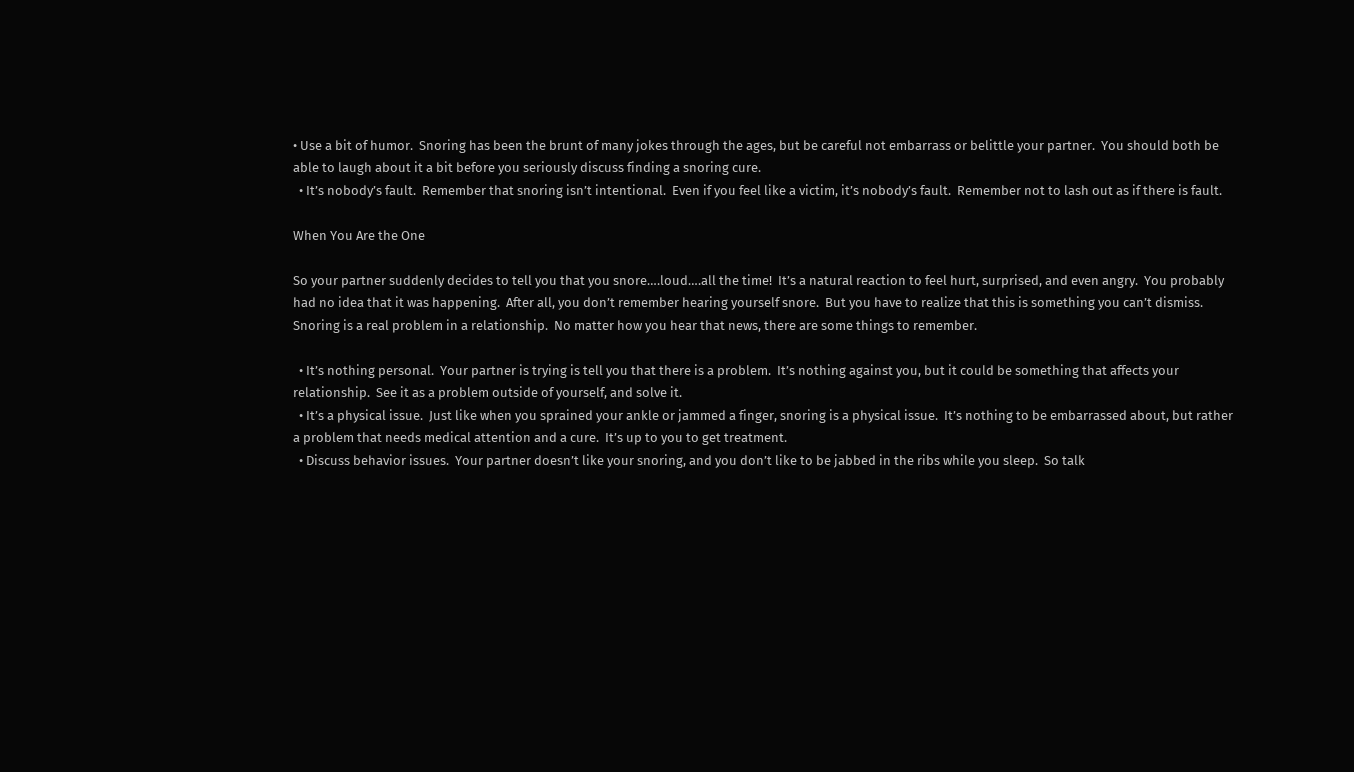• Use a bit of humor.  Snoring has been the brunt of many jokes through the ages, but be careful not embarrass or belittle your partner.  You should both be able to laugh about it a bit before you seriously discuss finding a snoring cure.
  • It’s nobody’s fault.  Remember that snoring isn’t intentional.  Even if you feel like a victim, it’s nobody’s fault.  Remember not to lash out as if there is fault.

When You Are the One

So your partner suddenly decides to tell you that you snore….loud….all the time!  It’s a natural reaction to feel hurt, surprised, and even angry.  You probably had no idea that it was happening.  After all, you don’t remember hearing yourself snore.  But you have to realize that this is something you can’t dismiss.  Snoring is a real problem in a relationship.  No matter how you hear that news, there are some things to remember.

  • It’s nothing personal.  Your partner is trying is tell you that there is a problem.  It’s nothing against you, but it could be something that affects your relationship.  See it as a problem outside of yourself, and solve it.
  • It’s a physical issue.  Just like when you sprained your ankle or jammed a finger, snoring is a physical issue.  It’s nothing to be embarrassed about, but rather a problem that needs medical attention and a cure.  It’s up to you to get treatment.
  • Discuss behavior issues.  Your partner doesn’t like your snoring, and you don’t like to be jabbed in the ribs while you sleep.  So talk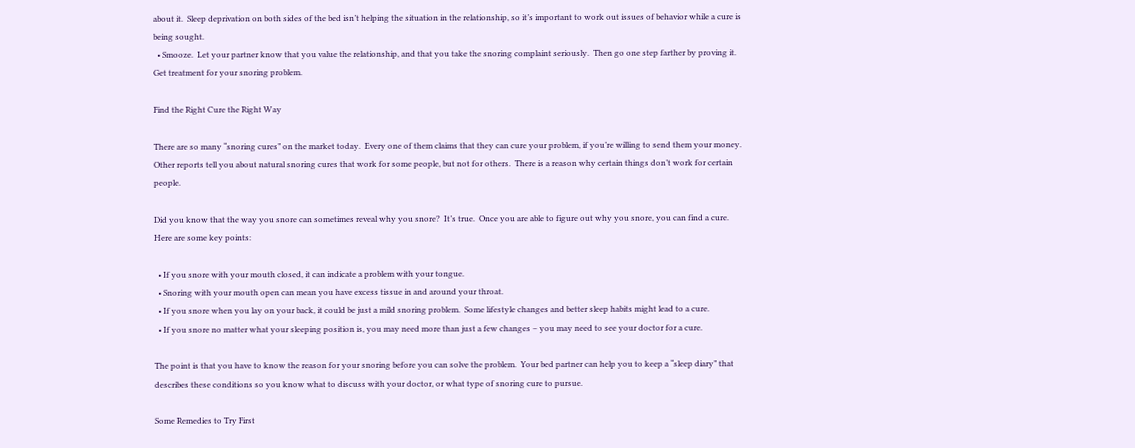about it.  Sleep deprivation on both sides of the bed isn’t helping the situation in the relationship, so it’s important to work out issues of behavior while a cure is being sought.
  • Smooze.  Let your partner know that you value the relationship, and that you take the snoring complaint seriously.  Then go one step farther by proving it.  Get treatment for your snoring problem.

Find the Right Cure the Right Way

There are so many “snoring cures” on the market today.  Every one of them claims that they can cure your problem, if you’re willing to send them your money.  Other reports tell you about natural snoring cures that work for some people, but not for others.  There is a reason why certain things don’t work for certain people.

Did you know that the way you snore can sometimes reveal why you snore?  It’s true.  Once you are able to figure out why you snore, you can find a cure.  Here are some key points:

  • If you snore with your mouth closed, it can indicate a problem with your tongue.
  • Snoring with your mouth open can mean you have excess tissue in and around your throat.
  • If you snore when you lay on your back, it could be just a mild snoring problem.  Some lifestyle changes and better sleep habits might lead to a cure.
  • If you snore no matter what your sleeping position is, you may need more than just a few changes – you may need to see your doctor for a cure.

The point is that you have to know the reason for your snoring before you can solve the problem.  Your bed partner can help you to keep a “sleep diary” that describes these conditions so you know what to discuss with your doctor, or what type of snoring cure to pursue.

Some Remedies to Try First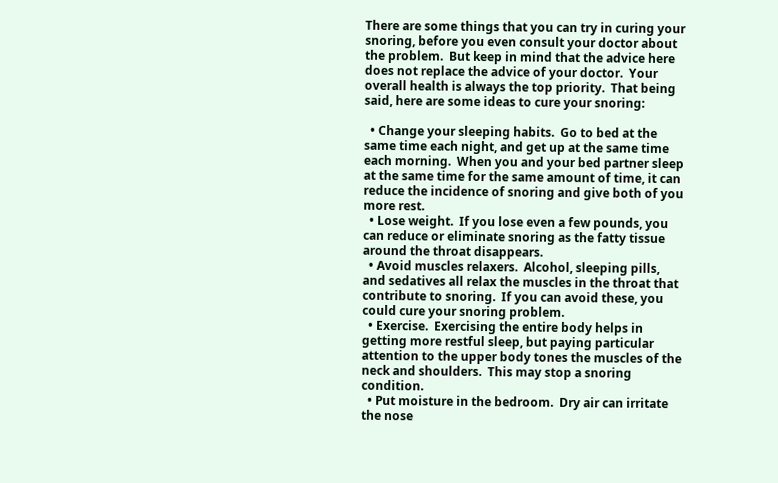There are some things that you can try in curing your snoring, before you even consult your doctor about the problem.  But keep in mind that the advice here does not replace the advice of your doctor.  Your overall health is always the top priority.  That being said, here are some ideas to cure your snoring:

  • Change your sleeping habits.  Go to bed at the same time each night, and get up at the same time each morning.  When you and your bed partner sleep at the same time for the same amount of time, it can reduce the incidence of snoring and give both of you more rest.
  • Lose weight.  If you lose even a few pounds, you can reduce or eliminate snoring as the fatty tissue around the throat disappears.
  • Avoid muscles relaxers.  Alcohol, sleeping pills, and sedatives all relax the muscles in the throat that contribute to snoring.  If you can avoid these, you could cure your snoring problem.
  • Exercise.  Exercising the entire body helps in getting more restful sleep, but paying particular attention to the upper body tones the muscles of the neck and shoulders.  This may stop a snoring condition.
  • Put moisture in the bedroom.  Dry air can irritate the nose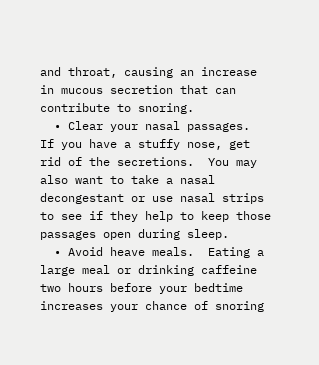and throat, causing an increase in mucous secretion that can contribute to snoring.
  • Clear your nasal passages.  If you have a stuffy nose, get rid of the secretions.  You may also want to take a nasal decongestant or use nasal strips to see if they help to keep those passages open during sleep.
  • Avoid heave meals.  Eating a large meal or drinking caffeine two hours before your bedtime increases your chance of snoring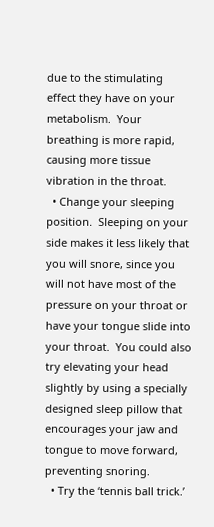due to the stimulating effect they have on your metabolism.  Your breathing is more rapid, causing more tissue vibration in the throat.
  • Change your sleeping position.  Sleeping on your side makes it less likely that you will snore, since you will not have most of the pressure on your throat or have your tongue slide into your throat.  You could also try elevating your head slightly by using a specially designed sleep pillow that encourages your jaw and tongue to move forward, preventing snoring.
  • Try the ‘tennis ball trick.’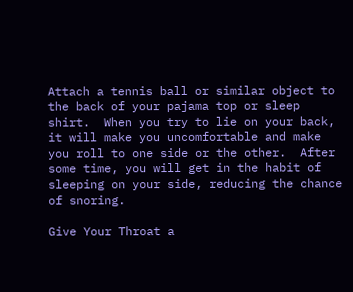Attach a tennis ball or similar object to the back of your pajama top or sleep shirt.  When you try to lie on your back, it will make you uncomfortable and make you roll to one side or the other.  After some time, you will get in the habit of sleeping on your side, reducing the chance of snoring.

Give Your Throat a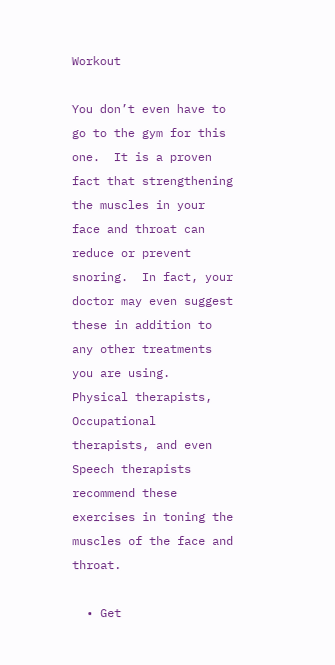Workout

You don’t even have to go to the gym for this one.  It is a proven fact that strengthening the muscles in your face and throat can reduce or prevent snoring.  In fact, your doctor may even suggest these in addition to any other treatments you are using.  Physical therapists, Occupational therapists, and even Speech therapists recommend these exercises in toning the muscles of the face and throat.

  • Get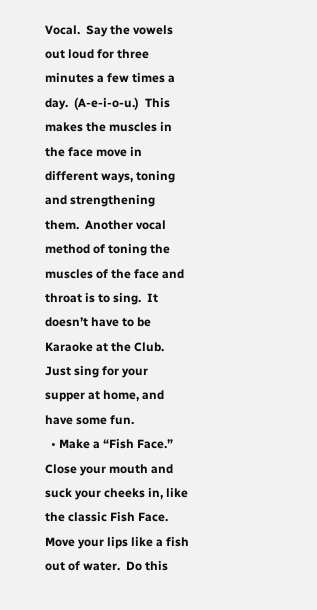Vocal.  Say the vowels out loud for three minutes a few times a day.  (A-e-i-o-u.)  This makes the muscles in the face move in different ways, toning and strengthening them.  Another vocal method of toning the muscles of the face and throat is to sing.  It doesn’t have to be Karaoke at the Club.  Just sing for your supper at home, and have some fun.
  • Make a “Fish Face.”  Close your mouth and suck your cheeks in, like the classic Fish Face.  Move your lips like a fish out of water.  Do this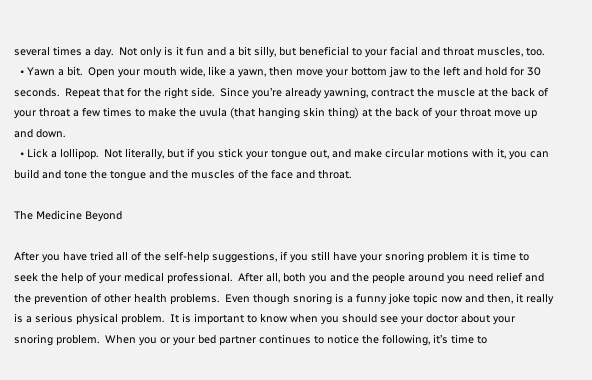several times a day.  Not only is it fun and a bit silly, but beneficial to your facial and throat muscles, too.
  • Yawn a bit.  Open your mouth wide, like a yawn, then move your bottom jaw to the left and hold for 30 seconds.  Repeat that for the right side.  Since you’re already yawning, contract the muscle at the back of your throat a few times to make the uvula (that hanging skin thing) at the back of your throat move up and down.
  • Lick a lollipop.  Not literally, but if you stick your tongue out, and make circular motions with it, you can build and tone the tongue and the muscles of the face and throat.

The Medicine Beyond

After you have tried all of the self-help suggestions, if you still have your snoring problem it is time to seek the help of your medical professional.  After all, both you and the people around you need relief and the prevention of other health problems.  Even though snoring is a funny joke topic now and then, it really is a serious physical problem.  It is important to know when you should see your doctor about your snoring problem.  When you or your bed partner continues to notice the following, it’s time to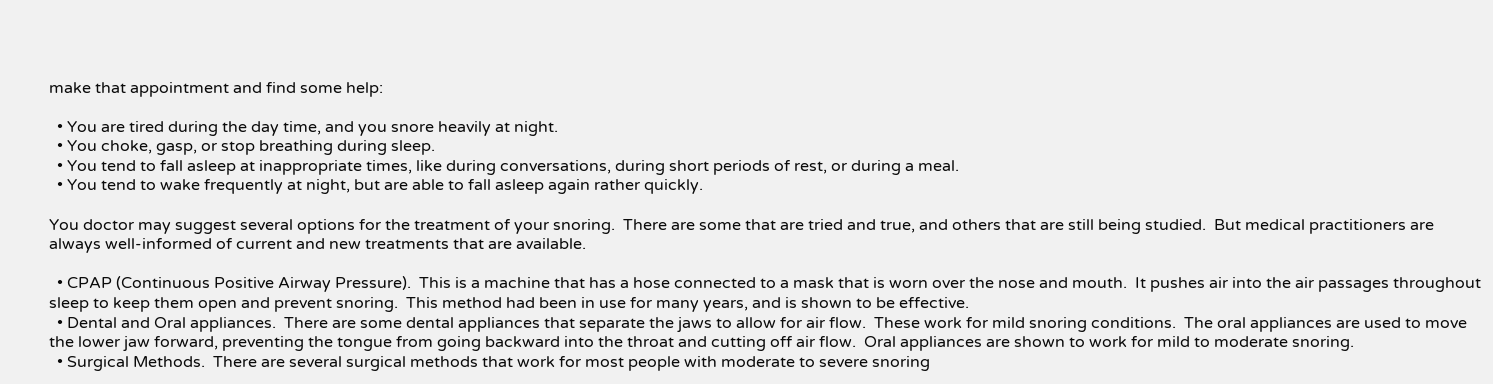make that appointment and find some help:

  • You are tired during the day time, and you snore heavily at night.
  • You choke, gasp, or stop breathing during sleep.
  • You tend to fall asleep at inappropriate times, like during conversations, during short periods of rest, or during a meal.
  • You tend to wake frequently at night, but are able to fall asleep again rather quickly.

You doctor may suggest several options for the treatment of your snoring.  There are some that are tried and true, and others that are still being studied.  But medical practitioners are always well-informed of current and new treatments that are available.

  • CPAP (Continuous Positive Airway Pressure).  This is a machine that has a hose connected to a mask that is worn over the nose and mouth.  It pushes air into the air passages throughout sleep to keep them open and prevent snoring.  This method had been in use for many years, and is shown to be effective.
  • Dental and Oral appliances.  There are some dental appliances that separate the jaws to allow for air flow.  These work for mild snoring conditions.  The oral appliances are used to move the lower jaw forward, preventing the tongue from going backward into the throat and cutting off air flow.  Oral appliances are shown to work for mild to moderate snoring.
  • Surgical Methods.  There are several surgical methods that work for most people with moderate to severe snoring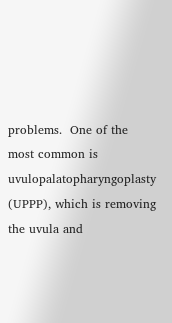problems.  One of the most common is uvulopalatopharyngoplasty (UPPP), which is removing the uvula and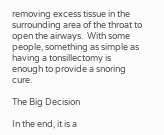removing excess tissue in the surrounding area of the throat to open the airways.  With some people, something as simple as having a tonsillectomy is enough to provide a snoring cure.

The Big Decision

In the end, it is a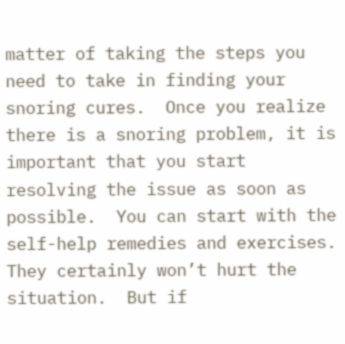matter of taking the steps you need to take in finding your snoring cures.  Once you realize there is a snoring problem, it is important that you start resolving the issue as soon as possible.  You can start with the self-help remedies and exercises.  They certainly won’t hurt the situation.  But if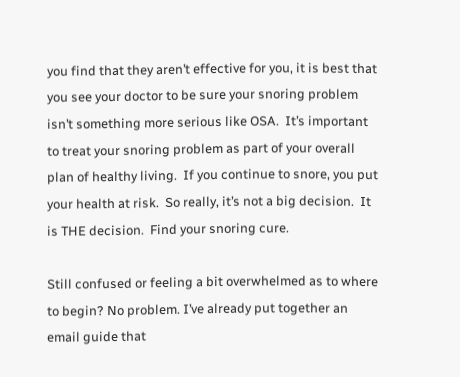you find that they aren’t effective for you, it is best that you see your doctor to be sure your snoring problem isn’t something more serious like OSA.  It’s important to treat your snoring problem as part of your overall plan of healthy living.  If you continue to snore, you put your health at risk.  So really, it’s not a big decision.  It is THE decision.  Find your snoring cure.

Still confused or feeling a bit overwhelmed as to where to begin? No problem. I’ve already put together an email guide that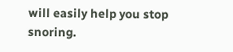will easily help you stop snoring.